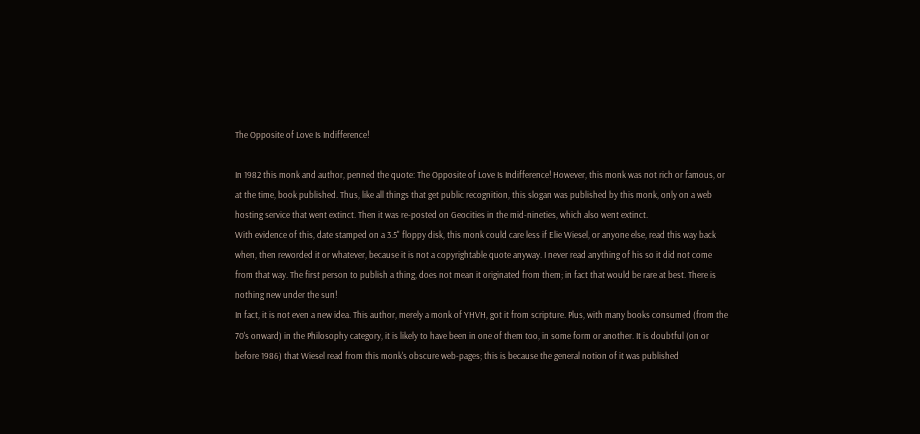The Opposite of Love Is Indifference!

In 1982 this monk and author, penned the quote: The Opposite of Love Is Indifference! However, this monk was not rich or famous, or at the time, book published. Thus, like all things that get public recognition, this slogan was published by this monk, only on a web hosting service that went extinct. Then it was re-posted on Geocities in the mid-nineties, which also went extinct.
With evidence of this, date stamped on a 3.5" floppy disk, this monk could care less if Elie Wiesel, or anyone else, read this way back when, then reworded it or whatever, because it is not a copyrightable quote anyway. I never read anything of his so it did not come from that way. The first person to publish a thing, does not mean it originated from them; in fact that would be rare at best. There is nothing new under the sun!
In fact, it is not even a new idea. This author, merely a monk of YHVH, got it from scripture. Plus, with many books consumed (from the 70's onward) in the Philosophy category, it is likely to have been in one of them too, in some form or another. It is doubtful (on or before 1986) that Wiesel read from this monk's obscure web-pages; this is because the general notion of it was published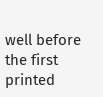well before the first printed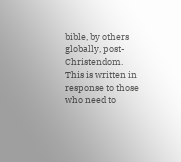bible, by others globally, post-Christendom.
This is written in response to those who need to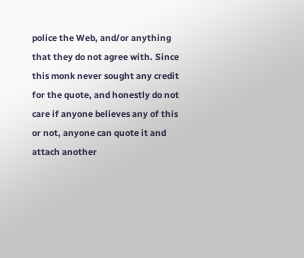police the Web, and/or anything that they do not agree with. Since this monk never sought any credit for the quote, and honestly do not care if anyone believes any of this or not, anyone can quote it and attach another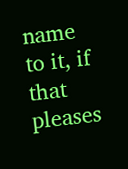name to it, if that pleases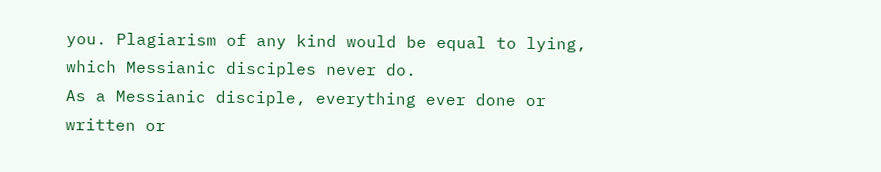you. Plagiarism of any kind would be equal to lying, which Messianic disciples never do.
As a Messianic disciple, everything ever done or written or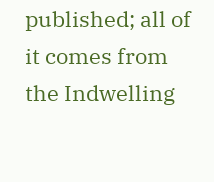published; all of it comes from the Indwelling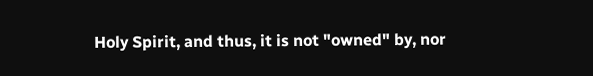Holy Spirit, and thus, it is not "owned" by, nor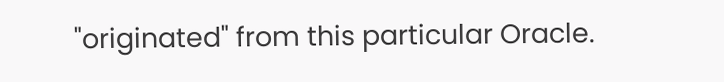"originated" from this particular Oracle.